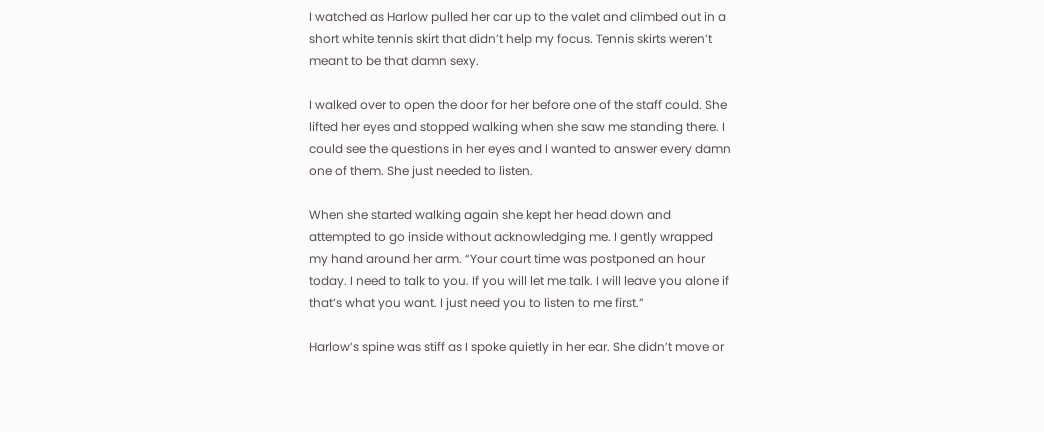I watched as Harlow pulled her car up to the valet and climbed out in a short white tennis skirt that didn’t help my focus. Tennis skirts weren’t meant to be that damn sexy.

I walked over to open the door for her before one of the staff could. She lifted her eyes and stopped walking when she saw me standing there. I could see the questions in her eyes and I wanted to answer every damn one of them. She just needed to listen.

When she started walking again she kept her head down and attempted to go inside without acknowledging me. I gently wrapped my hand around her arm. “Your court time was postponed an hour today. I need to talk to you. If you will let me talk. I will leave you alone if that’s what you want. I just need you to listen to me first.”

Harlow’s spine was stiff as I spoke quietly in her ear. She didn’t move or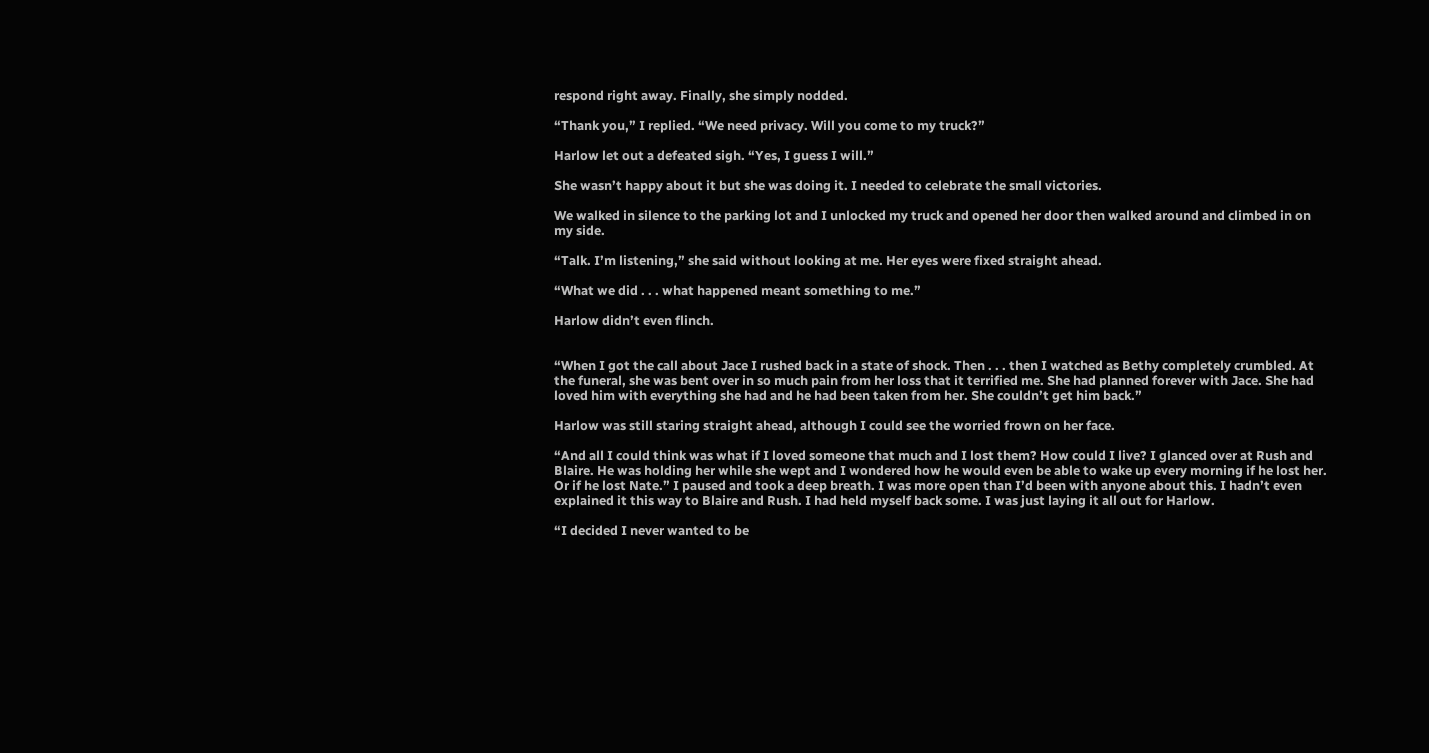respond right away. Finally, she simply nodded.

“Thank you,” I replied. “We need privacy. Will you come to my truck?”

Harlow let out a defeated sigh. “Yes, I guess I will.”

She wasn’t happy about it but she was doing it. I needed to celebrate the small victories.

We walked in silence to the parking lot and I unlocked my truck and opened her door then walked around and climbed in on my side.

“Talk. I’m listening,” she said without looking at me. Her eyes were fixed straight ahead.

“What we did . . . what happened meant something to me.”

Harlow didn’t even flinch.


“When I got the call about Jace I rushed back in a state of shock. Then . . . then I watched as Bethy completely crumbled. At the funeral, she was bent over in so much pain from her loss that it terrified me. She had planned forever with Jace. She had loved him with everything she had and he had been taken from her. She couldn’t get him back.”

Harlow was still staring straight ahead, although I could see the worried frown on her face.

“And all I could think was what if I loved someone that much and I lost them? How could I live? I glanced over at Rush and Blaire. He was holding her while she wept and I wondered how he would even be able to wake up every morning if he lost her. Or if he lost Nate.” I paused and took a deep breath. I was more open than I’d been with anyone about this. I hadn’t even explained it this way to Blaire and Rush. I had held myself back some. I was just laying it all out for Harlow.

“I decided I never wanted to be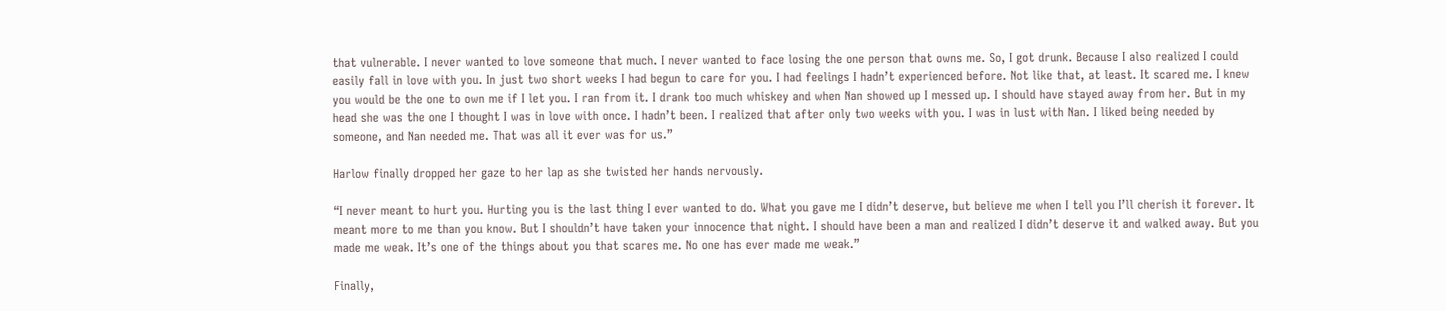that vulnerable. I never wanted to love someone that much. I never wanted to face losing the one person that owns me. So, I got drunk. Because I also realized I could easily fall in love with you. In just two short weeks I had begun to care for you. I had feelings I hadn’t experienced before. Not like that, at least. It scared me. I knew you would be the one to own me if I let you. I ran from it. I drank too much whiskey and when Nan showed up I messed up. I should have stayed away from her. But in my head she was the one I thought I was in love with once. I hadn’t been. I realized that after only two weeks with you. I was in lust with Nan. I liked being needed by someone, and Nan needed me. That was all it ever was for us.”

Harlow finally dropped her gaze to her lap as she twisted her hands nervously.

“I never meant to hurt you. Hurting you is the last thing I ever wanted to do. What you gave me I didn’t deserve, but believe me when I tell you I’ll cherish it forever. It meant more to me than you know. But I shouldn’t have taken your innocence that night. I should have been a man and realized I didn’t deserve it and walked away. But you made me weak. It’s one of the things about you that scares me. No one has ever made me weak.”

Finally,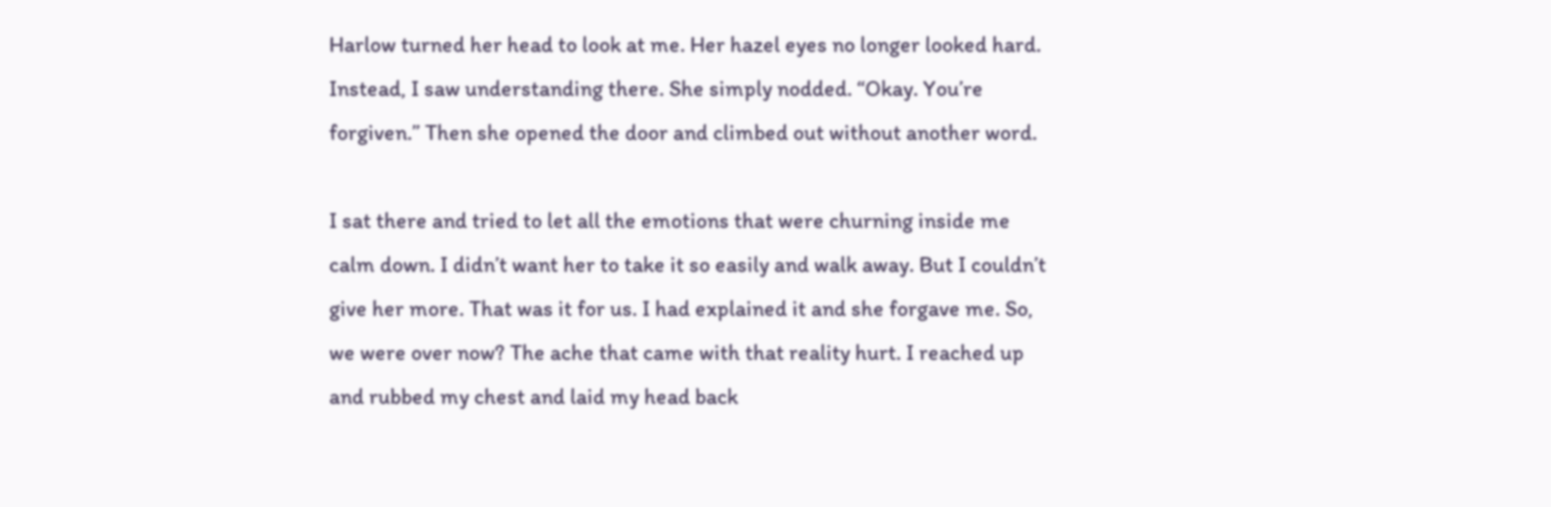Harlow turned her head to look at me. Her hazel eyes no longer looked hard. Instead, I saw understanding there. She simply nodded. “Okay. You’re forgiven.” Then she opened the door and climbed out without another word.

I sat there and tried to let all the emotions that were churning inside me calm down. I didn’t want her to take it so easily and walk away. But I couldn’t give her more. That was it for us. I had explained it and she forgave me. So, we were over now? The ache that came with that reality hurt. I reached up and rubbed my chest and laid my head back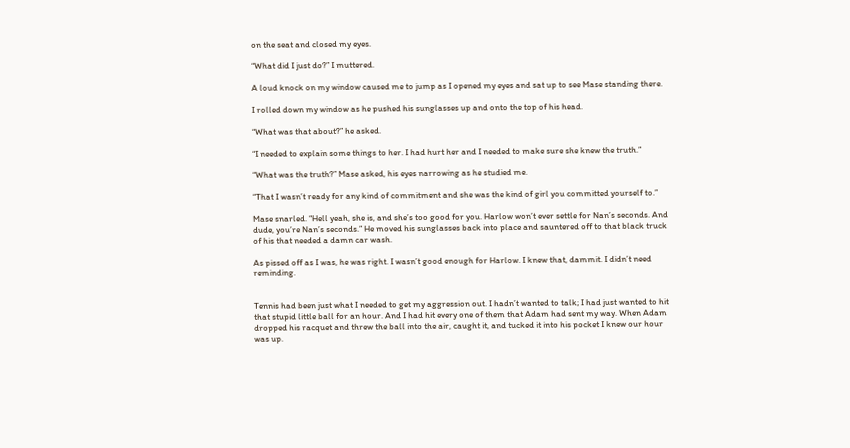on the seat and closed my eyes.

“What did I just do?” I muttered.

A loud knock on my window caused me to jump as I opened my eyes and sat up to see Mase standing there.

I rolled down my window as he pushed his sunglasses up and onto the top of his head.

“What was that about?” he asked.

“I needed to explain some things to her. I had hurt her and I needed to make sure she knew the truth.”

“What was the truth?” Mase asked, his eyes narrowing as he studied me.

“That I wasn’t ready for any kind of commitment and she was the kind of girl you committed yourself to.”

Mase snarled. “Hell yeah, she is, and she’s too good for you. Harlow won’t ever settle for Nan’s seconds. And dude, you’re Nan’s seconds.” He moved his sunglasses back into place and sauntered off to that black truck of his that needed a damn car wash.

As pissed off as I was, he was right. I wasn’t good enough for Harlow. I knew that, dammit. I didn’t need reminding.


Tennis had been just what I needed to get my aggression out. I hadn’t wanted to talk; I had just wanted to hit that stupid little ball for an hour. And I had hit every one of them that Adam had sent my way. When Adam dropped his racquet and threw the ball into the air, caught it, and tucked it into his pocket I knew our hour was up.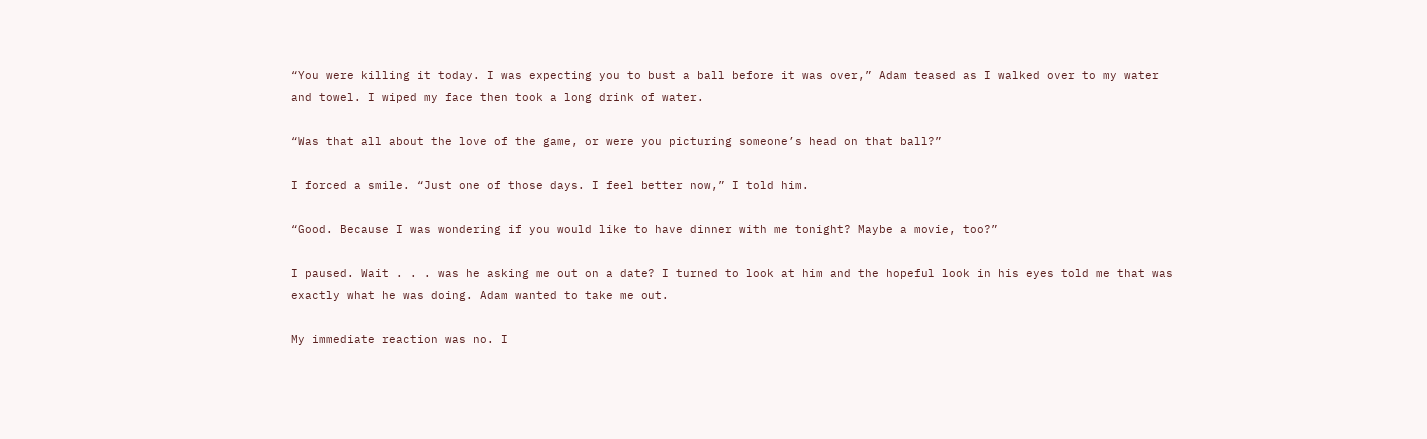“You were killing it today. I was expecting you to bust a ball before it was over,” Adam teased as I walked over to my water and towel. I wiped my face then took a long drink of water.

“Was that all about the love of the game, or were you picturing someone’s head on that ball?”

I forced a smile. “Just one of those days. I feel better now,” I told him.

“Good. Because I was wondering if you would like to have dinner with me tonight? Maybe a movie, too?”

I paused. Wait . . . was he asking me out on a date? I turned to look at him and the hopeful look in his eyes told me that was exactly what he was doing. Adam wanted to take me out.

My immediate reaction was no. I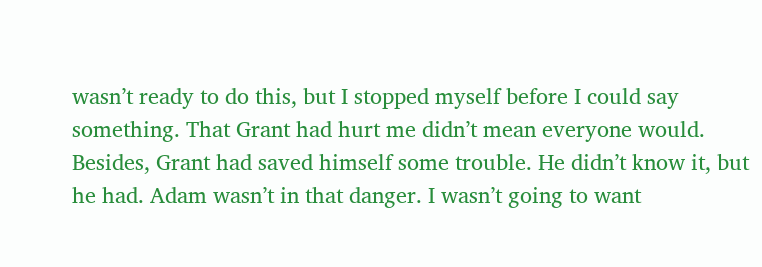wasn’t ready to do this, but I stopped myself before I could say something. That Grant had hurt me didn’t mean everyone would. Besides, Grant had saved himself some trouble. He didn’t know it, but he had. Adam wasn’t in that danger. I wasn’t going to want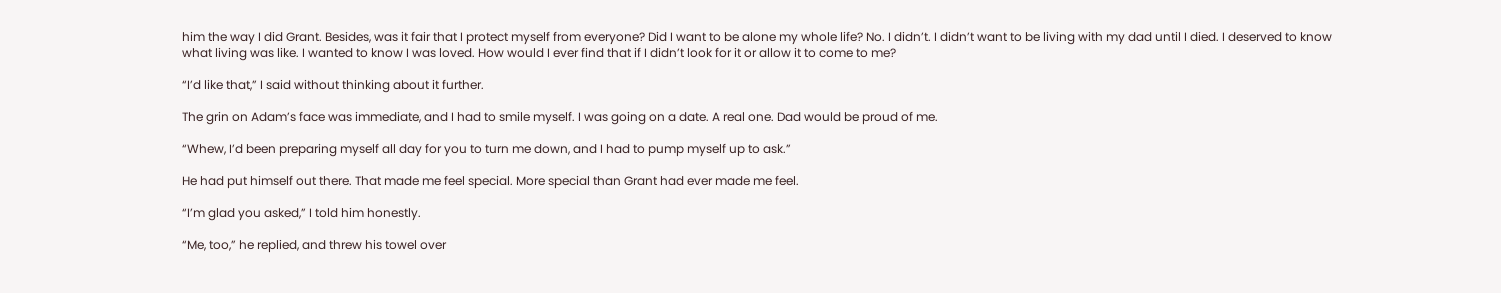him the way I did Grant. Besides, was it fair that I protect myself from everyone? Did I want to be alone my whole life? No. I didn’t. I didn’t want to be living with my dad until I died. I deserved to know what living was like. I wanted to know I was loved. How would I ever find that if I didn’t look for it or allow it to come to me?

“I’d like that,” I said without thinking about it further.

The grin on Adam’s face was immediate, and I had to smile myself. I was going on a date. A real one. Dad would be proud of me.

“Whew, I’d been preparing myself all day for you to turn me down, and I had to pump myself up to ask.”

He had put himself out there. That made me feel special. More special than Grant had ever made me feel.

“I’m glad you asked,” I told him honestly.

“Me, too,” he replied, and threw his towel over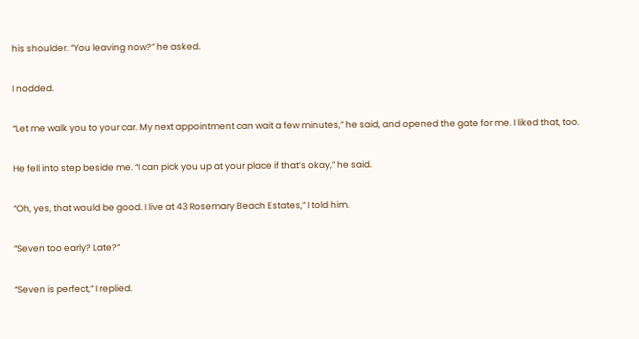his shoulder. “You leaving now?” he asked.

I nodded.

“Let me walk you to your car. My next appointment can wait a few minutes,” he said, and opened the gate for me. I liked that, too.

He fell into step beside me. “I can pick you up at your place if that’s okay,” he said.

“Oh, yes, that would be good. I live at 43 Rosemary Beach Estates,” I told him.

“Seven too early? Late?”

“Seven is perfect,” I replied.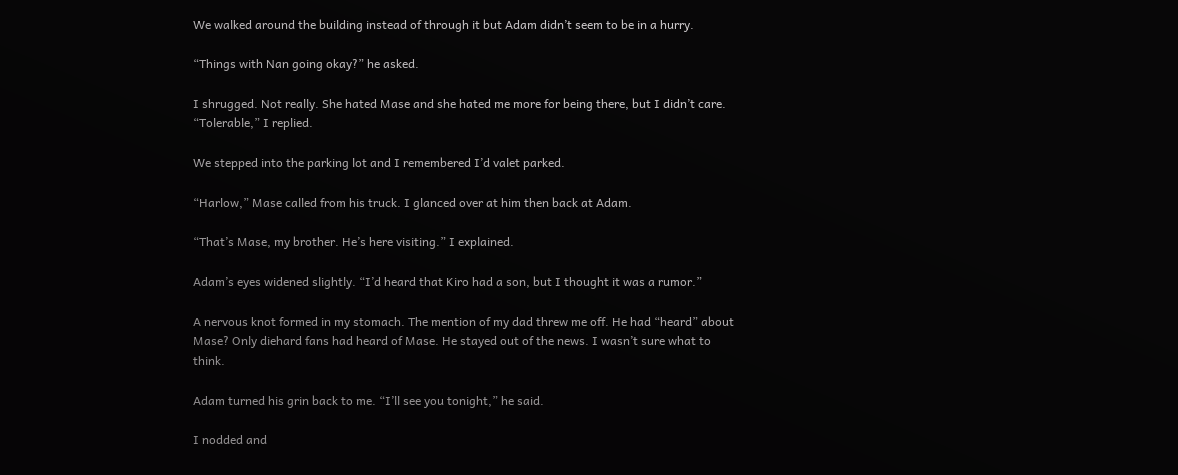We walked around the building instead of through it but Adam didn’t seem to be in a hurry.

“Things with Nan going okay?” he asked.

I shrugged. Not really. She hated Mase and she hated me more for being there, but I didn’t care. “Tolerable,” I replied.

We stepped into the parking lot and I remembered I’d valet parked.

“Harlow,” Mase called from his truck. I glanced over at him then back at Adam.

“That’s Mase, my brother. He’s here visiting.” I explained.

Adam’s eyes widened slightly. “I’d heard that Kiro had a son, but I thought it was a rumor.”

A nervous knot formed in my stomach. The mention of my dad threw me off. He had “heard” about Mase? Only diehard fans had heard of Mase. He stayed out of the news. I wasn’t sure what to think.

Adam turned his grin back to me. “I’ll see you tonight,” he said.

I nodded and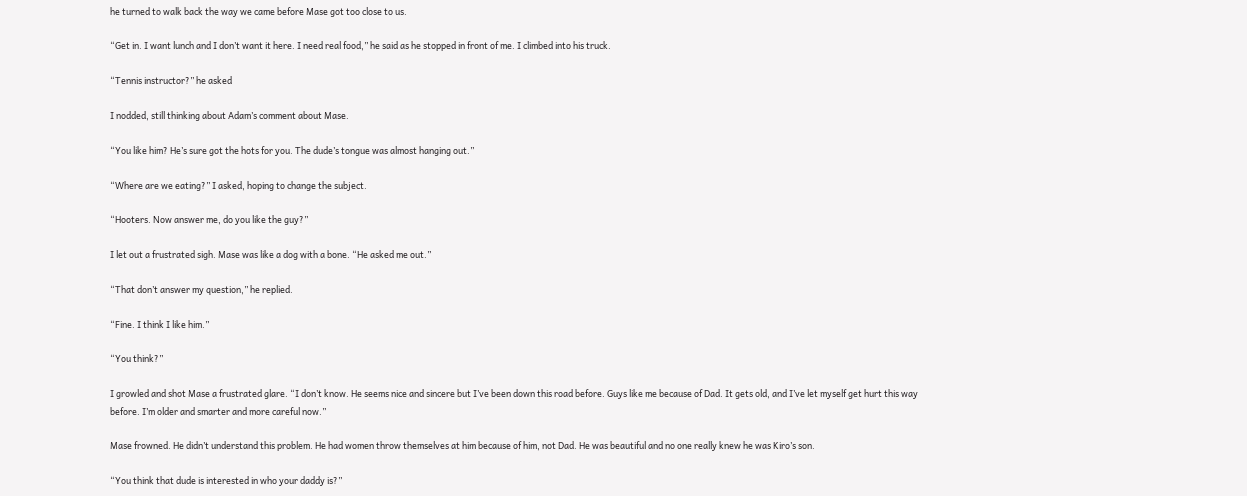he turned to walk back the way we came before Mase got too close to us.

“Get in. I want lunch and I don’t want it here. I need real food,” he said as he stopped in front of me. I climbed into his truck.

“Tennis instructor?” he asked

I nodded, still thinking about Adam’s comment about Mase.

“You like him? He’s sure got the hots for you. The dude’s tongue was almost hanging out.”

“Where are we eating?” I asked, hoping to change the subject.

“Hooters. Now answer me, do you like the guy?”

I let out a frustrated sigh. Mase was like a dog with a bone. “He asked me out.”

“That don’t answer my question,” he replied.

“Fine. I think I like him.”

“You think?”

I growled and shot Mase a frustrated glare. “I don’t know. He seems nice and sincere but I’ve been down this road before. Guys like me because of Dad. It gets old, and I’ve let myself get hurt this way before. I’m older and smarter and more careful now.”

Mase frowned. He didn’t understand this problem. He had women throw themselves at him because of him, not Dad. He was beautiful and no one really knew he was Kiro’s son.

“You think that dude is interested in who your daddy is?”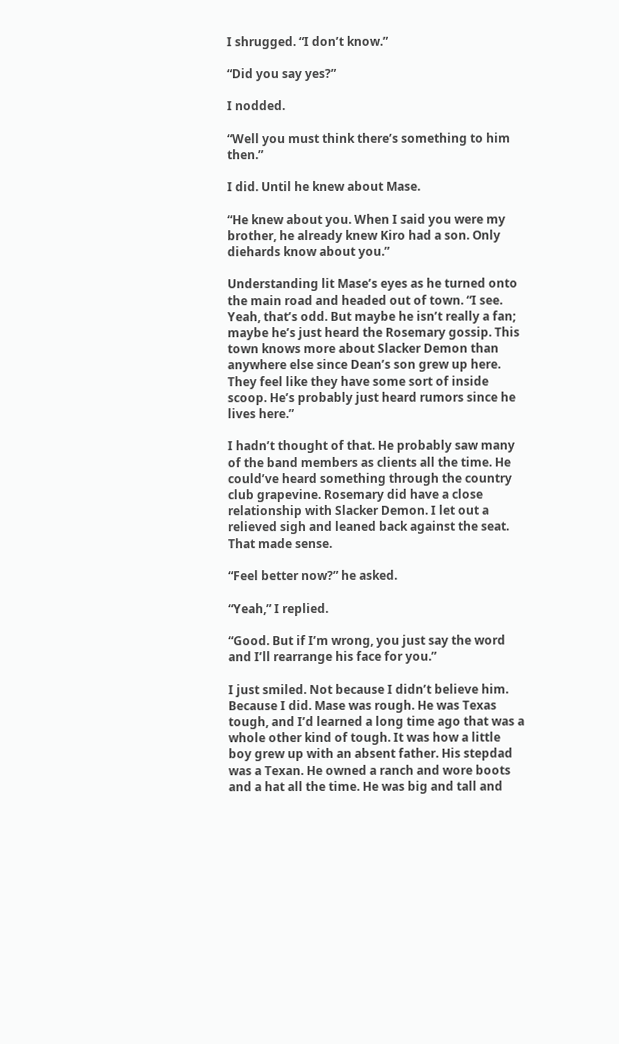I shrugged. “I don’t know.”

“Did you say yes?”

I nodded.

“Well you must think there’s something to him then.”

I did. Until he knew about Mase.

“He knew about you. When I said you were my brother, he already knew Kiro had a son. Only diehards know about you.”

Understanding lit Mase’s eyes as he turned onto the main road and headed out of town. “I see. Yeah, that’s odd. But maybe he isn’t really a fan; maybe he’s just heard the Rosemary gossip. This town knows more about Slacker Demon than anywhere else since Dean’s son grew up here. They feel like they have some sort of inside scoop. He’s probably just heard rumors since he lives here.”

I hadn’t thought of that. He probably saw many of the band members as clients all the time. He could’ve heard something through the country club grapevine. Rosemary did have a close relationship with Slacker Demon. I let out a relieved sigh and leaned back against the seat. That made sense.

“Feel better now?” he asked.

“Yeah,” I replied.

“Good. But if I’m wrong, you just say the word and I’ll rearrange his face for you.”

I just smiled. Not because I didn’t believe him. Because I did. Mase was rough. He was Texas tough, and I’d learned a long time ago that was a whole other kind of tough. It was how a little boy grew up with an absent father. His stepdad was a Texan. He owned a ranch and wore boots and a hat all the time. He was big and tall and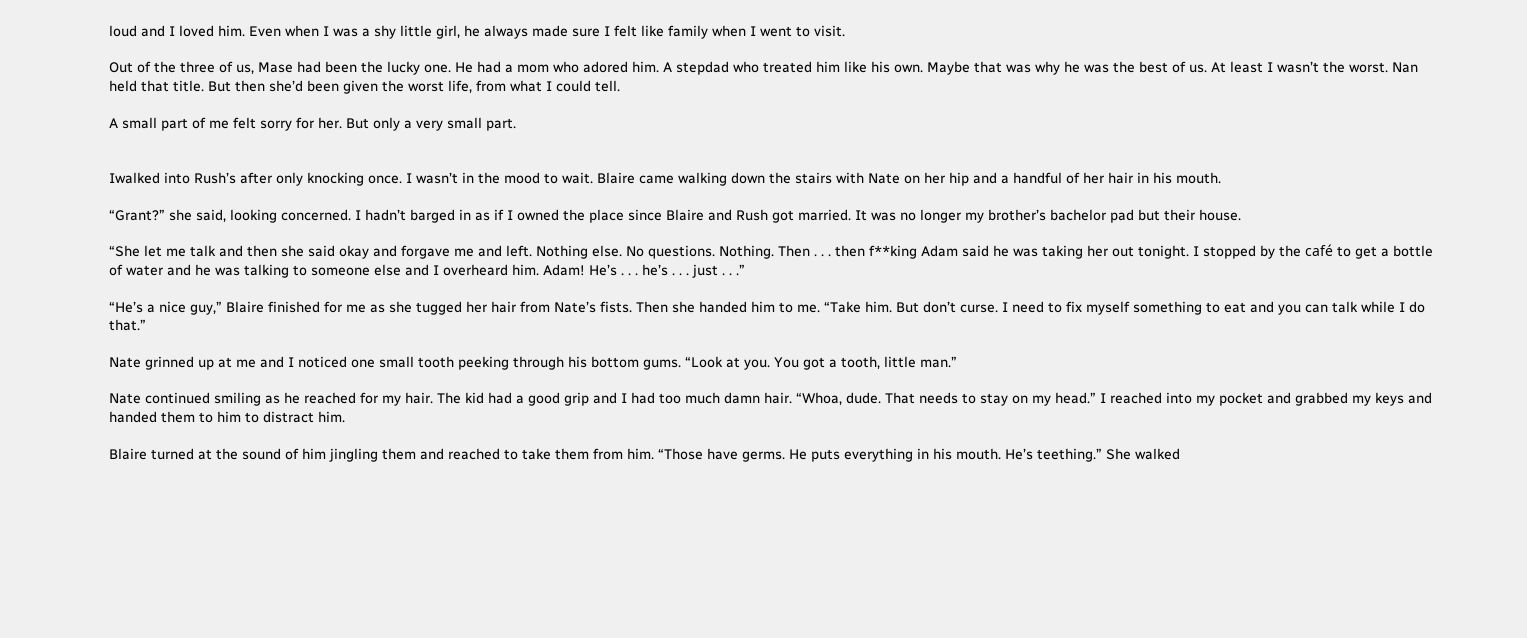loud and I loved him. Even when I was a shy little girl, he always made sure I felt like family when I went to visit.

Out of the three of us, Mase had been the lucky one. He had a mom who adored him. A stepdad who treated him like his own. Maybe that was why he was the best of us. At least I wasn’t the worst. Nan held that title. But then she’d been given the worst life, from what I could tell.

A small part of me felt sorry for her. But only a very small part.


Iwalked into Rush’s after only knocking once. I wasn’t in the mood to wait. Blaire came walking down the stairs with Nate on her hip and a handful of her hair in his mouth.

“Grant?” she said, looking concerned. I hadn’t barged in as if I owned the place since Blaire and Rush got married. It was no longer my brother’s bachelor pad but their house.

“She let me talk and then she said okay and forgave me and left. Nothing else. No questions. Nothing. Then . . . then f**king Adam said he was taking her out tonight. I stopped by the café to get a bottle of water and he was talking to someone else and I overheard him. Adam! He’s . . . he’s . . . just . . .”

“He’s a nice guy,” Blaire finished for me as she tugged her hair from Nate’s fists. Then she handed him to me. “Take him. But don’t curse. I need to fix myself something to eat and you can talk while I do that.”

Nate grinned up at me and I noticed one small tooth peeking through his bottom gums. “Look at you. You got a tooth, little man.”

Nate continued smiling as he reached for my hair. The kid had a good grip and I had too much damn hair. “Whoa, dude. That needs to stay on my head.” I reached into my pocket and grabbed my keys and handed them to him to distract him.

Blaire turned at the sound of him jingling them and reached to take them from him. “Those have germs. He puts everything in his mouth. He’s teething.” She walked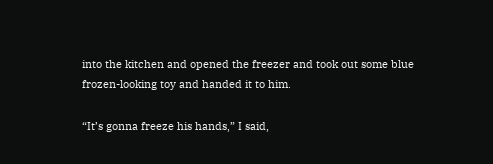into the kitchen and opened the freezer and took out some blue frozen-looking toy and handed it to him.

“It’s gonna freeze his hands,” I said,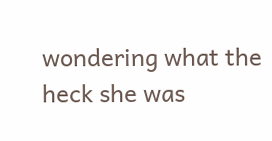wondering what the heck she was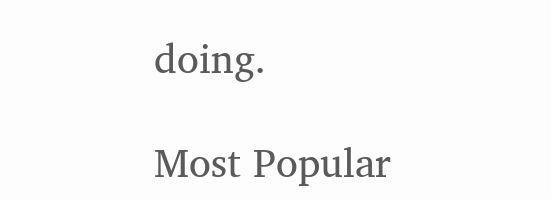doing.

Most Popular